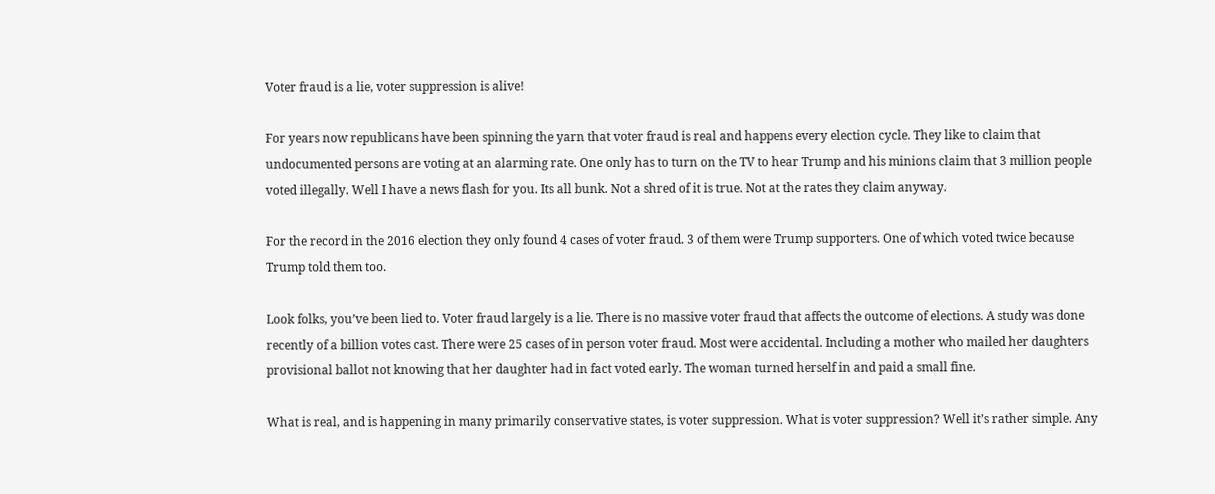Voter fraud is a lie, voter suppression is alive!

For years now republicans have been spinning the yarn that voter fraud is real and happens every election cycle. They like to claim that undocumented persons are voting at an alarming rate. One only has to turn on the TV to hear Trump and his minions claim that 3 million people voted illegally. Well I have a news flash for you. Its all bunk. Not a shred of it is true. Not at the rates they claim anyway.

For the record in the 2016 election they only found 4 cases of voter fraud. 3 of them were Trump supporters. One of which voted twice because Trump told them too.

Look folks, you’ve been lied to. Voter fraud largely is a lie. There is no massive voter fraud that affects the outcome of elections. A study was done recently of a billion votes cast. There were 25 cases of in person voter fraud. Most were accidental. Including a mother who mailed her daughters provisional ballot not knowing that her daughter had in fact voted early. The woman turned herself in and paid a small fine.

What is real, and is happening in many primarily conservative states, is voter suppression. What is voter suppression? Well it’s rather simple. Any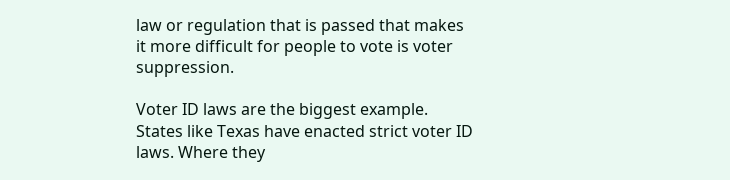law or regulation that is passed that makes it more difficult for people to vote is voter suppression.

Voter ID laws are the biggest example. States like Texas have enacted strict voter ID laws. Where they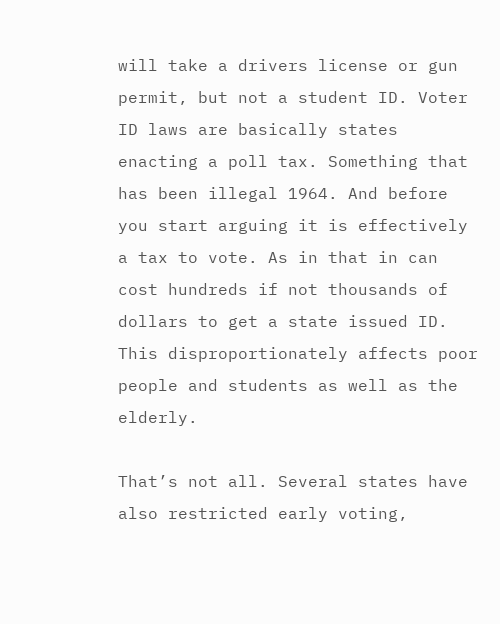will take a drivers license or gun permit, but not a student ID. Voter ID laws are basically states enacting a poll tax. Something that has been illegal 1964. And before you start arguing it is effectively a tax to vote. As in that in can cost hundreds if not thousands of dollars to get a state issued ID. This disproportionately affects poor people and students as well as the elderly.

That’s not all. Several states have also restricted early voting,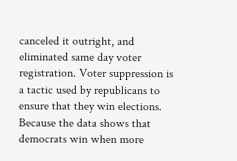canceled it outright, and eliminated same day voter registration. Voter suppression is a tactic used by republicans to ensure that they win elections. Because the data shows that democrats win when more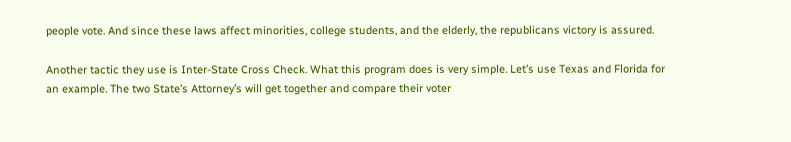people vote. And since these laws affect minorities, college students, and the elderly, the republicans victory is assured.

Another tactic they use is Inter-State Cross Check. What this program does is very simple. Let’s use Texas and Florida for an example. The two State’s Attorney’s will get together and compare their voter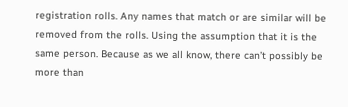registration rolls. Any names that match or are similar will be removed from the rolls. Using the assumption that it is the same person. Because as we all know, there can’t possibly be more than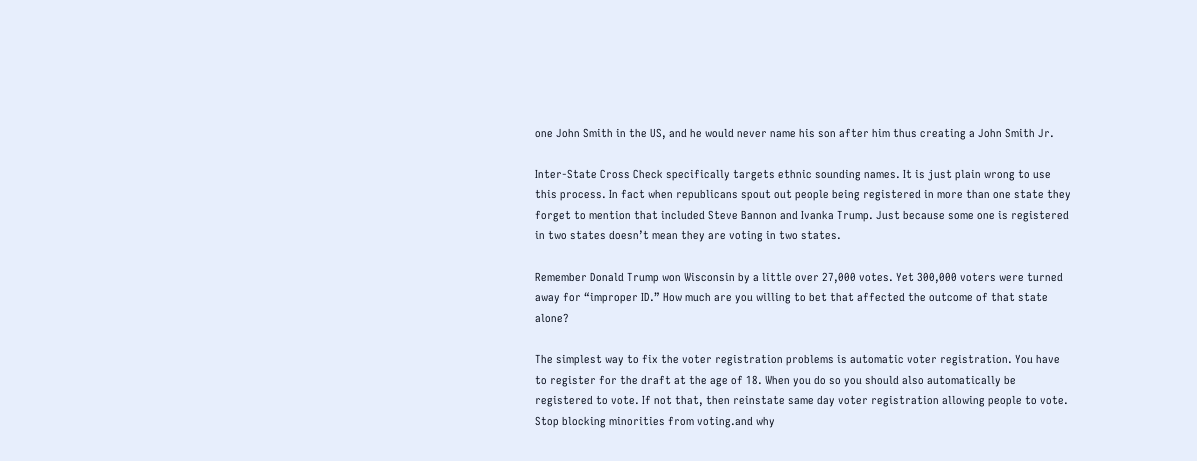one John Smith in the US, and he would never name his son after him thus creating a John Smith Jr.

Inter-State Cross Check specifically targets ethnic sounding names. It is just plain wrong to use this process. In fact when republicans spout out people being registered in more than one state they forget to mention that included Steve Bannon and Ivanka Trump. Just because some one is registered in two states doesn’t mean they are voting in two states.

Remember Donald Trump won Wisconsin by a little over 27,000 votes. Yet 300,000 voters were turned away for “improper ID.” How much are you willing to bet that affected the outcome of that state alone?

The simplest way to fix the voter registration problems is automatic voter registration. You have to register for the draft at the age of 18. When you do so you should also automatically be registered to vote. If not that, then reinstate same day voter registration allowing people to vote. Stop blocking minorities from voting.and why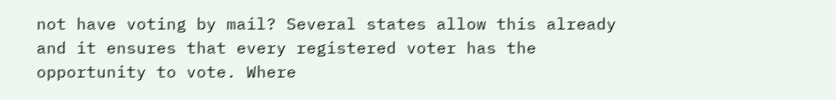not have voting by mail? Several states allow this already and it ensures that every registered voter has the opportunity to vote. Where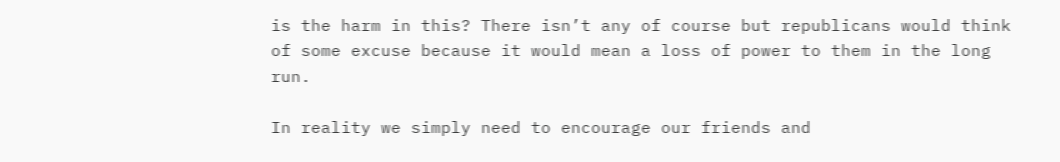is the harm in this? There isn’t any of course but republicans would think of some excuse because it would mean a loss of power to them in the long run.

In reality we simply need to encourage our friends and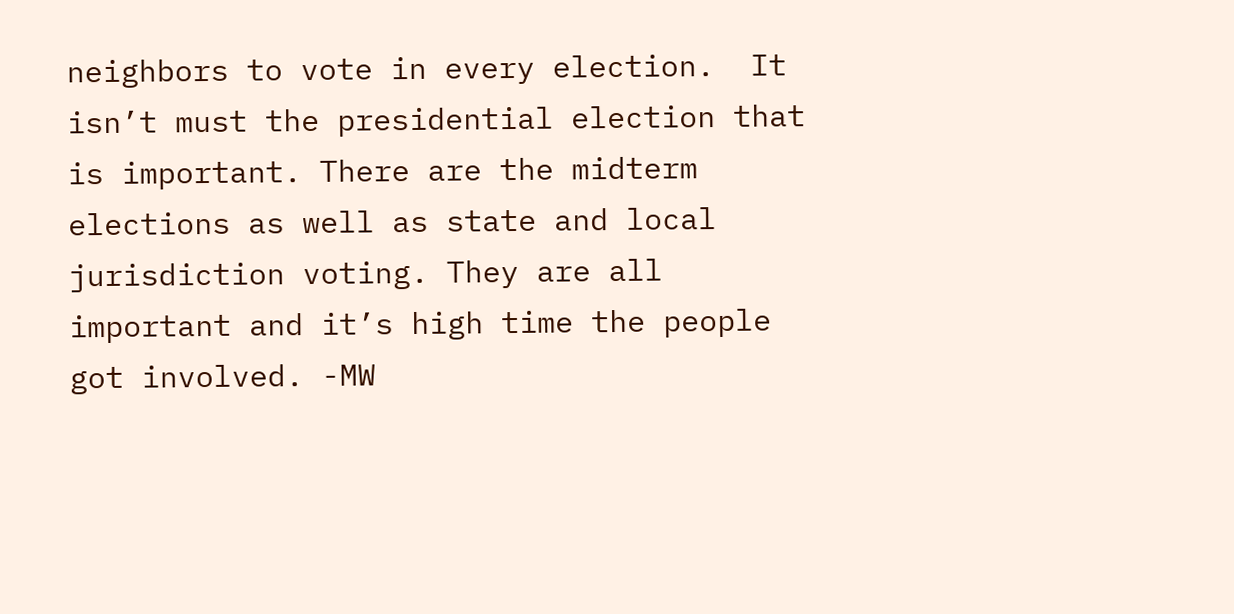neighbors to vote in every election.  It isn’t must the presidential election that is important. There are the midterm elections as well as state and local jurisdiction voting. They are all important and it’s high time the people got involved. -MW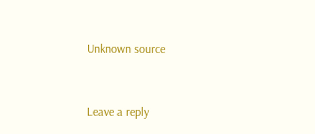Unknown source


Leave a reply